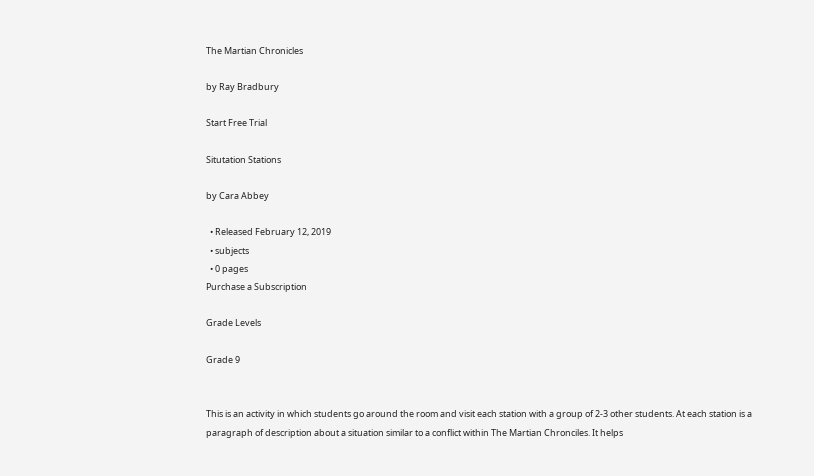The Martian Chronicles

by Ray Bradbury

Start Free Trial

Situtation Stations

by Cara Abbey

  • Released February 12, 2019
  • subjects
  • 0 pages
Purchase a Subscription

Grade Levels

Grade 9


This is an activity in which students go around the room and visit each station with a group of 2-3 other students. At each station is a paragraph of description about a situation similar to a conflict within The Martian Chronciles. It helps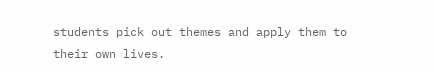students pick out themes and apply them to their own lives.